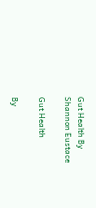Gut Health By Shannon Eustace

Gut Health

By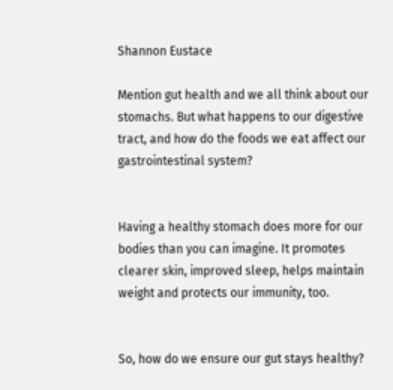Shannon Eustace

Mention gut health and we all think about our stomachs. But what happens to our digestive tract, and how do the foods we eat affect our gastrointestinal system?


Having a healthy stomach does more for our bodies than you can imagine. It promotes clearer skin, improved sleep, helps maintain weight and protects our immunity, too.


So, how do we ensure our gut stays healthy?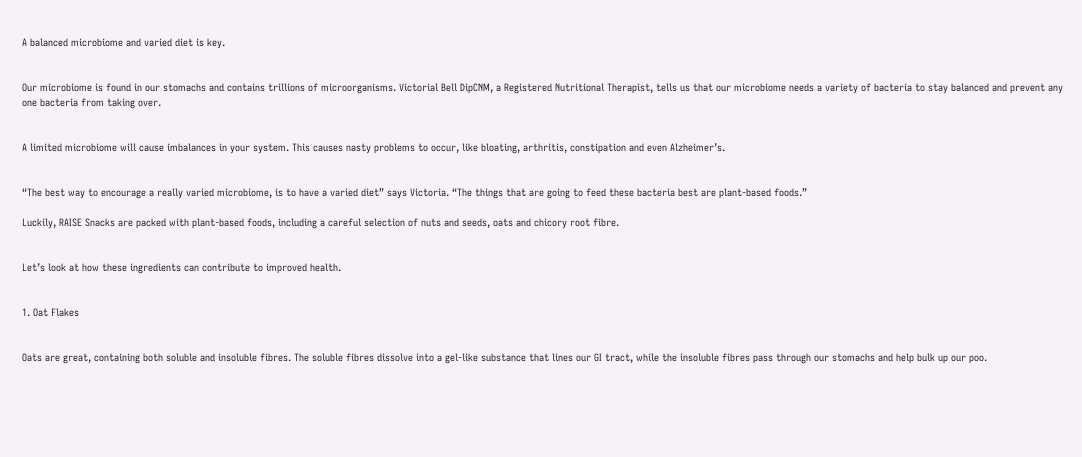A balanced microbiome and varied diet is key.


Our microbiome is found in our stomachs and contains trillions of microorganisms. Victorial Bell DipCNM, a Registered Nutritional Therapist, tells us that our microbiome needs a variety of bacteria to stay balanced and prevent any one bacteria from taking over.


A limited microbiome will cause imbalances in your system. This causes nasty problems to occur, like bloating, arthritis, constipation and even Alzheimer’s.


“The best way to encourage a really varied microbiome, is to have a varied diet” says Victoria. “The things that are going to feed these bacteria best are plant-based foods.”

Luckily, RAISE Snacks are packed with plant-based foods, including a careful selection of nuts and seeds, oats and chicory root fibre.


Let’s look at how these ingredients can contribute to improved health.


1. Oat Flakes


Oats are great, containing both soluble and insoluble fibres. The soluble fibres dissolve into a gel-like substance that lines our GI tract, while the insoluble fibres pass through our stomachs and help bulk up our poo.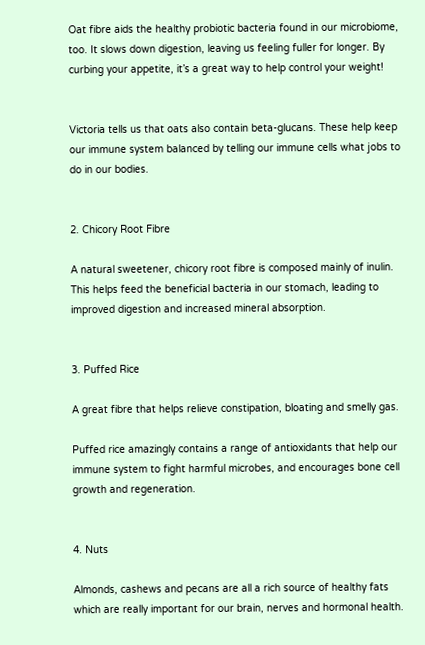Oat fibre aids the healthy probiotic bacteria found in our microbiome, too. It slows down digestion, leaving us feeling fuller for longer. By curbing your appetite, it’s a great way to help control your weight!


Victoria tells us that oats also contain beta-glucans. These help keep our immune system balanced by telling our immune cells what jobs to do in our bodies.


2. Chicory Root Fibre

A natural sweetener, chicory root fibre is composed mainly of inulin. This helps feed the beneficial bacteria in our stomach, leading to improved digestion and increased mineral absorption.


3. Puffed Rice

A great fibre that helps relieve constipation, bloating and smelly gas.

Puffed rice amazingly contains a range of antioxidants that help our immune system to fight harmful microbes, and encourages bone cell growth and regeneration.


4. Nuts

Almonds, cashews and pecans are all a rich source of healthy fats which are really important for our brain, nerves and hormonal health.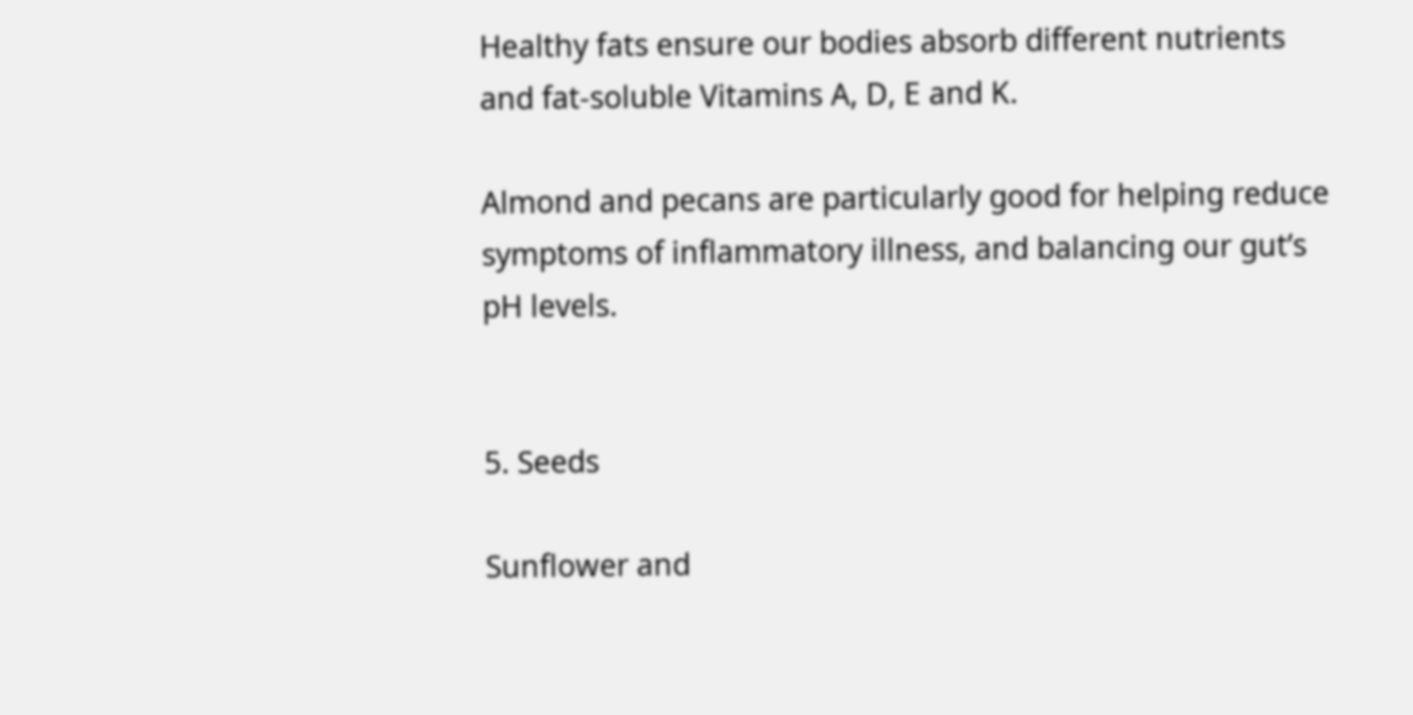Healthy fats ensure our bodies absorb different nutrients and fat-soluble Vitamins A, D, E and K.

Almond and pecans are particularly good for helping reduce symptoms of inflammatory illness, and balancing our gut’s pH levels.


5. Seeds

Sunflower and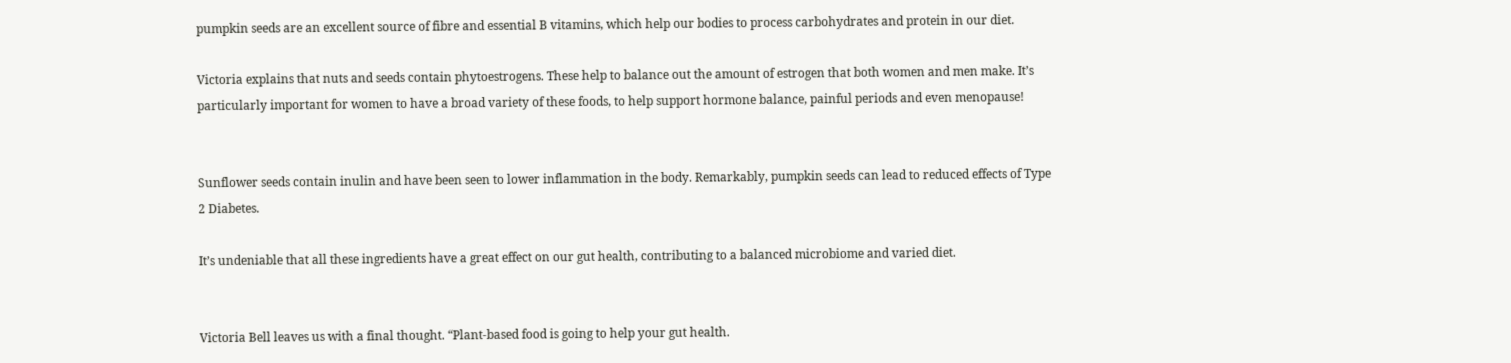pumpkin seeds are an excellent source of fibre and essential B vitamins, which help our bodies to process carbohydrates and protein in our diet.

Victoria explains that nuts and seeds contain phytoestrogens. These help to balance out the amount of estrogen that both women and men make. It’s particularly important for women to have a broad variety of these foods, to help support hormone balance, painful periods and even menopause!


Sunflower seeds contain inulin and have been seen to lower inflammation in the body. Remarkably, pumpkin seeds can lead to reduced effects of Type 2 Diabetes.

It’s undeniable that all these ingredients have a great effect on our gut health, contributing to a balanced microbiome and varied diet.


Victoria Bell leaves us with a final thought. “Plant-based food is going to help your gut health.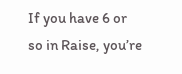If you have 6 or so in Raise, you’re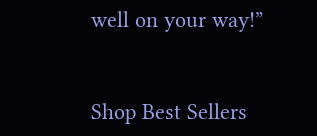well on your way!”


Shop Best Sellers